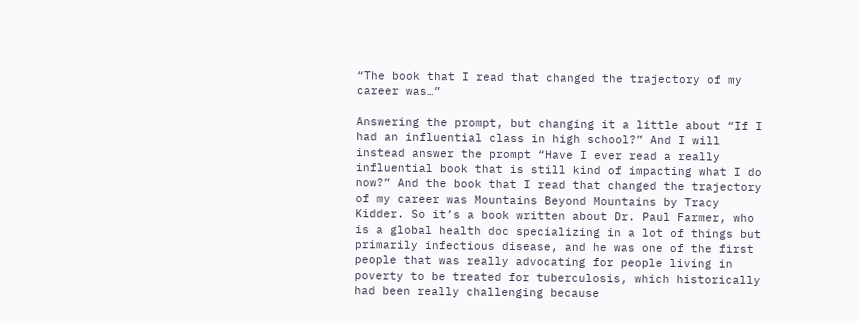“The book that I read that changed the trajectory of my career was…”

Answering the prompt, but changing it a little about “If I had an influential class in high school?” And I will instead answer the prompt “Have I ever read a really influential book that is still kind of impacting what I do now?” And the book that I read that changed the trajectory of my career was Mountains Beyond Mountains by Tracy Kidder. So it’s a book written about Dr. Paul Farmer, who is a global health doc specializing in a lot of things but primarily infectious disease, and he was one of the first people that was really advocating for people living in poverty to be treated for tuberculosis, which historically had been really challenging because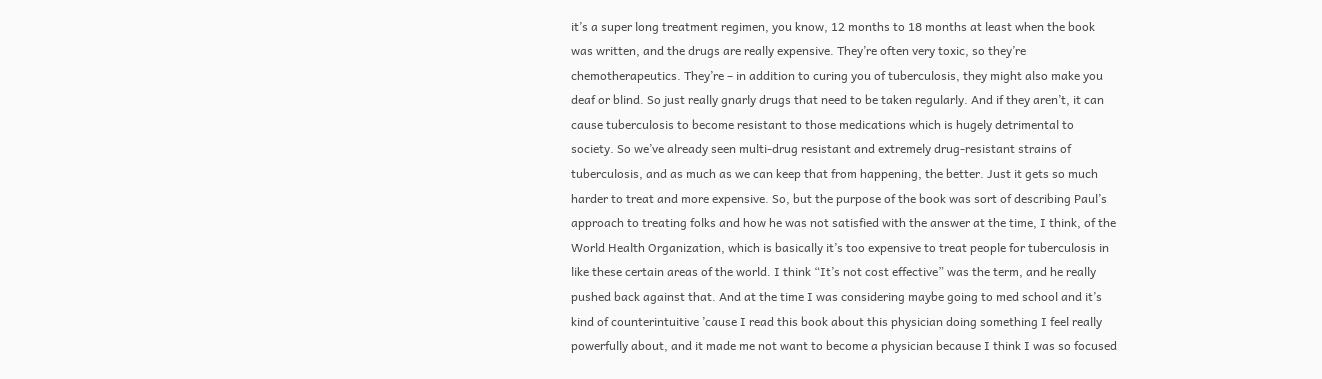it’s a super long treatment regimen, you know, 12 months to 18 months at least when the book was written, and the drugs are really expensive. They’re often very toxic, so they’re chemotherapeutics. They’re – in addition to curing you of tuberculosis, they might also make you deaf or blind. So just really gnarly drugs that need to be taken regularly. And if they aren’t, it can cause tuberculosis to become resistant to those medications which is hugely detrimental to society. So we’ve already seen multi-drug resistant and extremely drug-resistant strains of tuberculosis, and as much as we can keep that from happening, the better. Just it gets so much harder to treat and more expensive. So, but the purpose of the book was sort of describing Paul’s approach to treating folks and how he was not satisfied with the answer at the time, I think, of the World Health Organization, which is basically it’s too expensive to treat people for tuberculosis in like these certain areas of the world. I think “It’s not cost effective” was the term, and he really pushed back against that. And at the time I was considering maybe going to med school and it’s kind of counterintuitive ’cause I read this book about this physician doing something I feel really powerfully about, and it made me not want to become a physician because I think I was so focused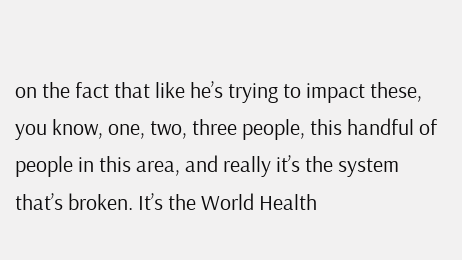on the fact that like he’s trying to impact these, you know, one, two, three people, this handful of people in this area, and really it’s the system that’s broken. It’s the World Health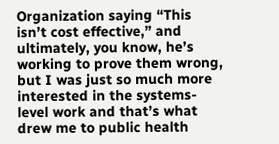Organization saying “This isn’t cost effective,” and ultimately, you know, he’s working to prove them wrong, but I was just so much more interested in the systems-level work and that’s what drew me to public health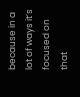because in a lot of ways it’s focused on that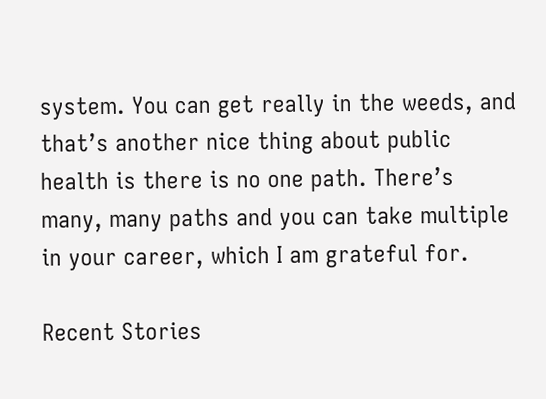system. You can get really in the weeds, and that’s another nice thing about public health is there is no one path. There’s many, many paths and you can take multiple in your career, which I am grateful for.

Recent Stories